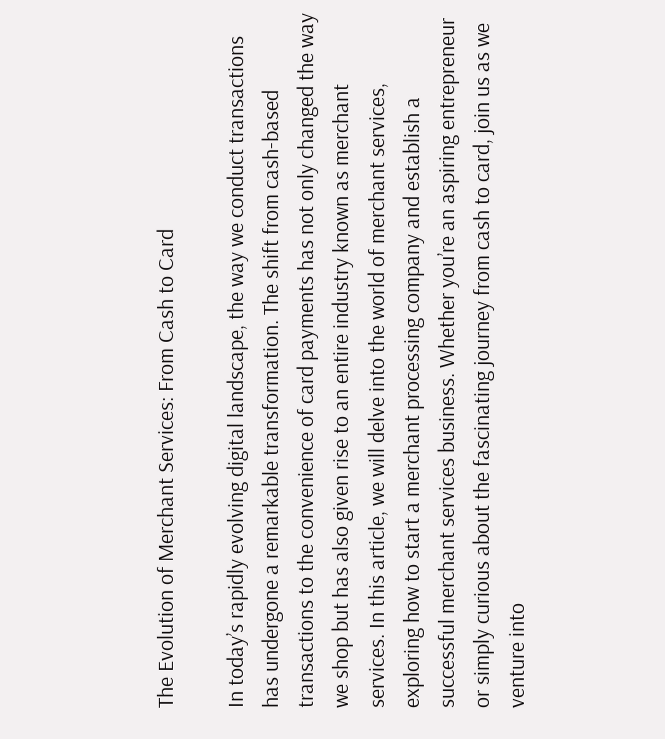The Evolution of Merchant Services: From Cash to Card

In today’s rapidly evolving digital landscape, the way we conduct transactions has undergone a remarkable transformation. The shift from cash-based transactions to the convenience of card payments has not only changed the way we shop but has also given rise to an entire industry known as merchant services. In this article, we will delve into the world of merchant services, exploring how to start a merchant processing company and establish a successful merchant services business. Whether you’re an aspiring entrepreneur or simply curious about the fascinating journey from cash to card, join us as we venture into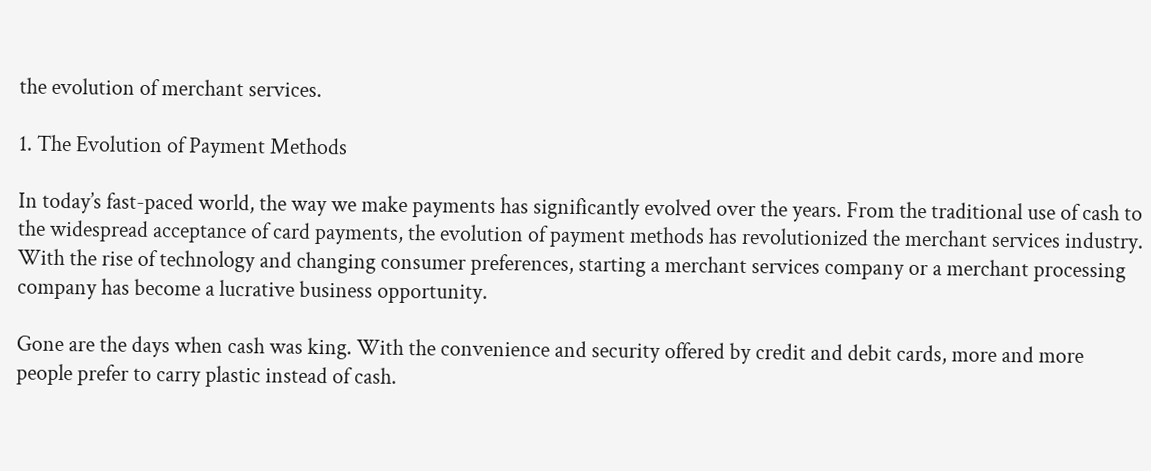the evolution of merchant services.

1. The Evolution of Payment Methods

In today’s fast-paced world, the way we make payments has significantly evolved over the years. From the traditional use of cash to the widespread acceptance of card payments, the evolution of payment methods has revolutionized the merchant services industry. With the rise of technology and changing consumer preferences, starting a merchant services company or a merchant processing company has become a lucrative business opportunity.

Gone are the days when cash was king. With the convenience and security offered by credit and debit cards, more and more people prefer to carry plastic instead of cash.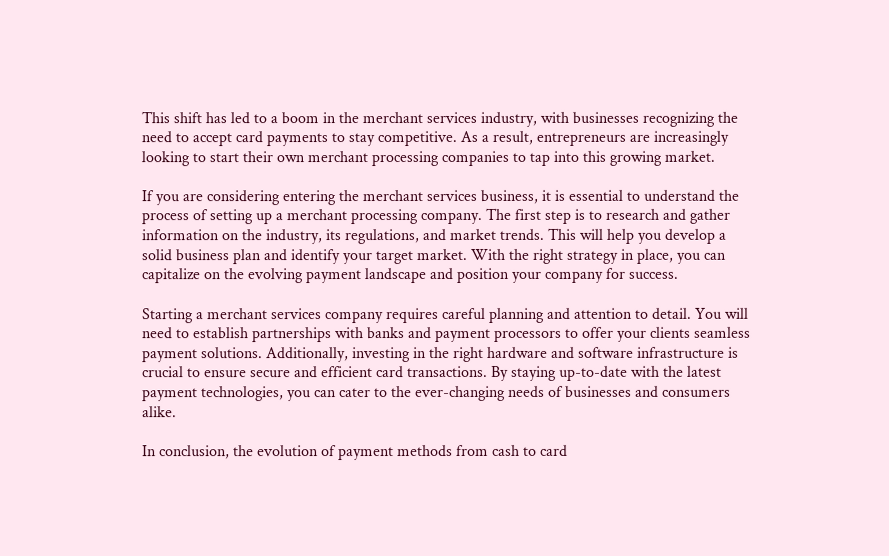This shift has led to a boom in the merchant services industry, with businesses recognizing the need to accept card payments to stay competitive. As a result, entrepreneurs are increasingly looking to start their own merchant processing companies to tap into this growing market.

If you are considering entering the merchant services business, it is essential to understand the process of setting up a merchant processing company. The first step is to research and gather information on the industry, its regulations, and market trends. This will help you develop a solid business plan and identify your target market. With the right strategy in place, you can capitalize on the evolving payment landscape and position your company for success.

Starting a merchant services company requires careful planning and attention to detail. You will need to establish partnerships with banks and payment processors to offer your clients seamless payment solutions. Additionally, investing in the right hardware and software infrastructure is crucial to ensure secure and efficient card transactions. By staying up-to-date with the latest payment technologies, you can cater to the ever-changing needs of businesses and consumers alike.

In conclusion, the evolution of payment methods from cash to card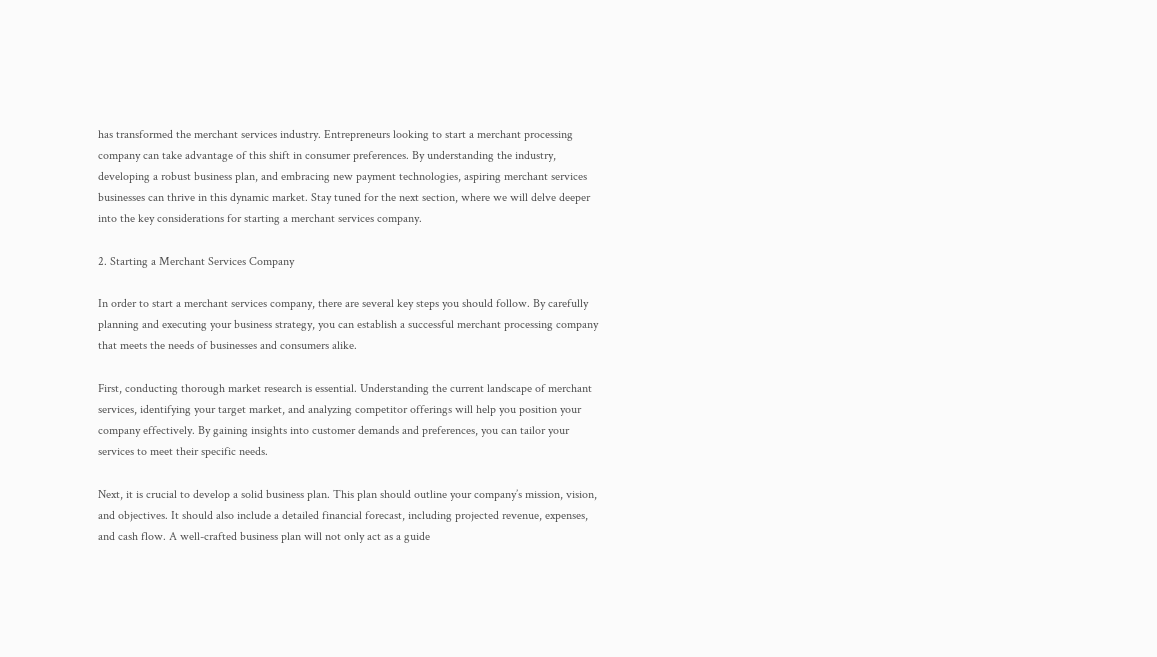has transformed the merchant services industry. Entrepreneurs looking to start a merchant processing company can take advantage of this shift in consumer preferences. By understanding the industry, developing a robust business plan, and embracing new payment technologies, aspiring merchant services businesses can thrive in this dynamic market. Stay tuned for the next section, where we will delve deeper into the key considerations for starting a merchant services company.

2. Starting a Merchant Services Company

In order to start a merchant services company, there are several key steps you should follow. By carefully planning and executing your business strategy, you can establish a successful merchant processing company that meets the needs of businesses and consumers alike.

First, conducting thorough market research is essential. Understanding the current landscape of merchant services, identifying your target market, and analyzing competitor offerings will help you position your company effectively. By gaining insights into customer demands and preferences, you can tailor your services to meet their specific needs.

Next, it is crucial to develop a solid business plan. This plan should outline your company’s mission, vision, and objectives. It should also include a detailed financial forecast, including projected revenue, expenses, and cash flow. A well-crafted business plan will not only act as a guide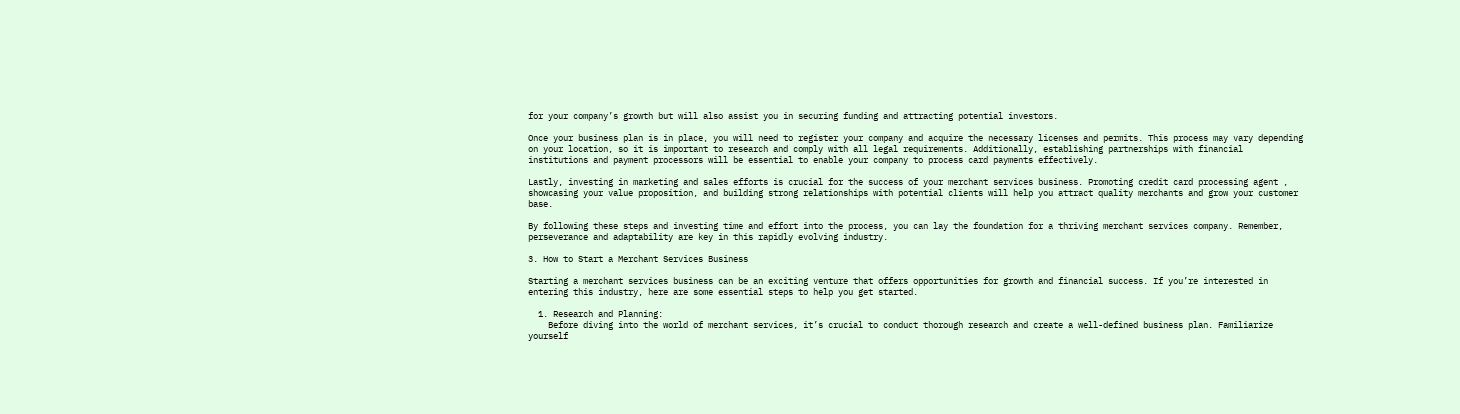for your company’s growth but will also assist you in securing funding and attracting potential investors.

Once your business plan is in place, you will need to register your company and acquire the necessary licenses and permits. This process may vary depending on your location, so it is important to research and comply with all legal requirements. Additionally, establishing partnerships with financial institutions and payment processors will be essential to enable your company to process card payments effectively.

Lastly, investing in marketing and sales efforts is crucial for the success of your merchant services business. Promoting credit card processing agent , showcasing your value proposition, and building strong relationships with potential clients will help you attract quality merchants and grow your customer base.

By following these steps and investing time and effort into the process, you can lay the foundation for a thriving merchant services company. Remember, perseverance and adaptability are key in this rapidly evolving industry.

3. How to Start a Merchant Services Business

Starting a merchant services business can be an exciting venture that offers opportunities for growth and financial success. If you’re interested in entering this industry, here are some essential steps to help you get started.

  1. Research and Planning:
    Before diving into the world of merchant services, it’s crucial to conduct thorough research and create a well-defined business plan. Familiarize yourself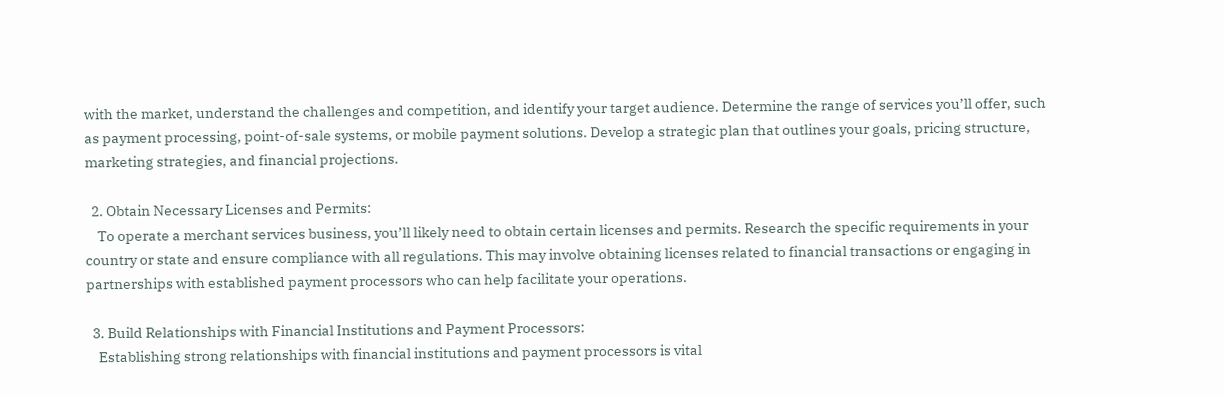with the market, understand the challenges and competition, and identify your target audience. Determine the range of services you’ll offer, such as payment processing, point-of-sale systems, or mobile payment solutions. Develop a strategic plan that outlines your goals, pricing structure, marketing strategies, and financial projections.

  2. Obtain Necessary Licenses and Permits:
    To operate a merchant services business, you’ll likely need to obtain certain licenses and permits. Research the specific requirements in your country or state and ensure compliance with all regulations. This may involve obtaining licenses related to financial transactions or engaging in partnerships with established payment processors who can help facilitate your operations.

  3. Build Relationships with Financial Institutions and Payment Processors:
    Establishing strong relationships with financial institutions and payment processors is vital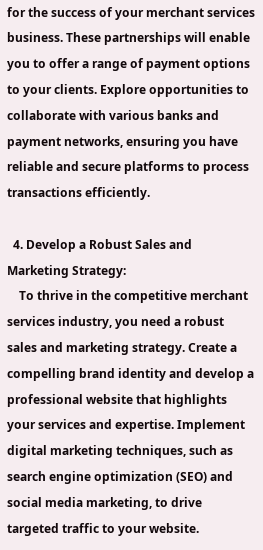for the success of your merchant services business. These partnerships will enable you to offer a range of payment options to your clients. Explore opportunities to collaborate with various banks and payment networks, ensuring you have reliable and secure platforms to process transactions efficiently.

  4. Develop a Robust Sales and Marketing Strategy:
    To thrive in the competitive merchant services industry, you need a robust sales and marketing strategy. Create a compelling brand identity and develop a professional website that highlights your services and expertise. Implement digital marketing techniques, such as search engine optimization (SEO) and social media marketing, to drive targeted traffic to your website.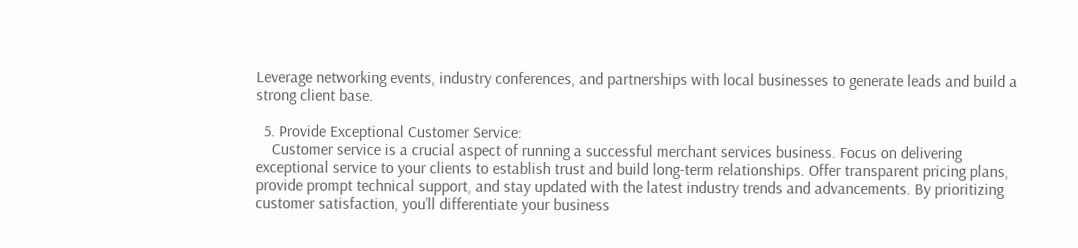Leverage networking events, industry conferences, and partnerships with local businesses to generate leads and build a strong client base.

  5. Provide Exceptional Customer Service:
    Customer service is a crucial aspect of running a successful merchant services business. Focus on delivering exceptional service to your clients to establish trust and build long-term relationships. Offer transparent pricing plans, provide prompt technical support, and stay updated with the latest industry trends and advancements. By prioritizing customer satisfaction, you’ll differentiate your business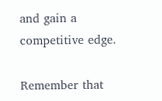and gain a competitive edge.

Remember that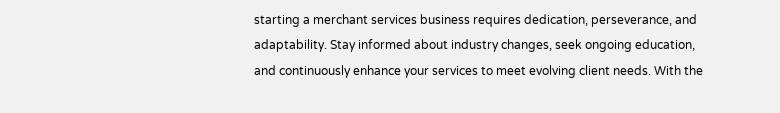starting a merchant services business requires dedication, perseverance, and adaptability. Stay informed about industry changes, seek ongoing education, and continuously enhance your services to meet evolving client needs. With the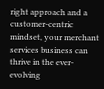right approach and a customer-centric mindset, your merchant services business can thrive in the ever-evolving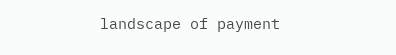landscape of payment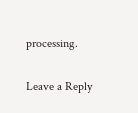processing.

Leave a Reply